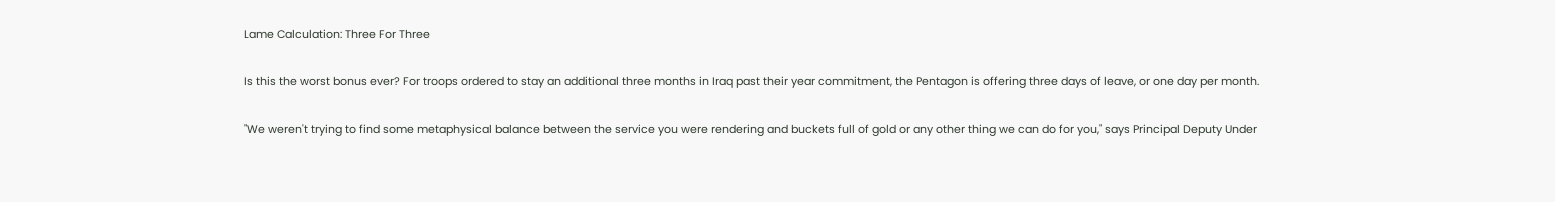Lame Calculation: Three For Three

Is this the worst bonus ever? For troops ordered to stay an additional three months in Iraq past their year commitment, the Pentagon is offering three days of leave, or one day per month.

"We weren't trying to find some metaphysical balance between the service you were rendering and buckets full of gold or any other thing we can do for you," says Principal Deputy Under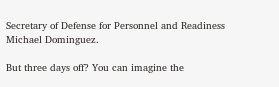Secretary of Defense for Personnel and Readiness Michael Dominguez.

But three days off? You can imagine the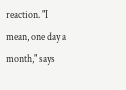reaction. "I mean, one day a month," says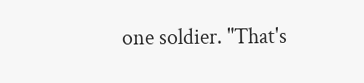one soldier. "That's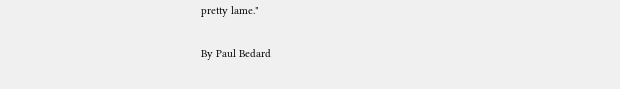pretty lame."

By Paul Bedard